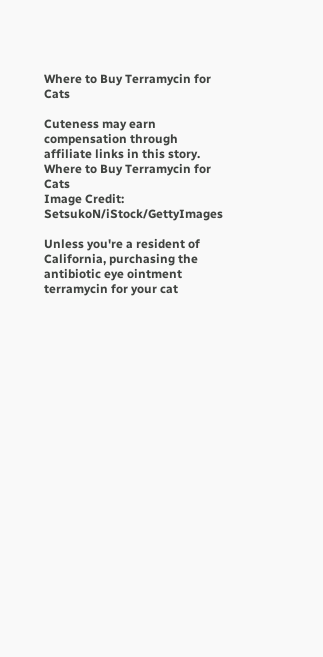Where to Buy Terramycin for Cats

Cuteness may earn compensation through affiliate links in this story.
Where to Buy Terramycin for Cats
Image Credit: SetsukoN/iStock/GettyImages

Unless you're a resident of California, purchasing the antibiotic eye ointment terramycin for your cat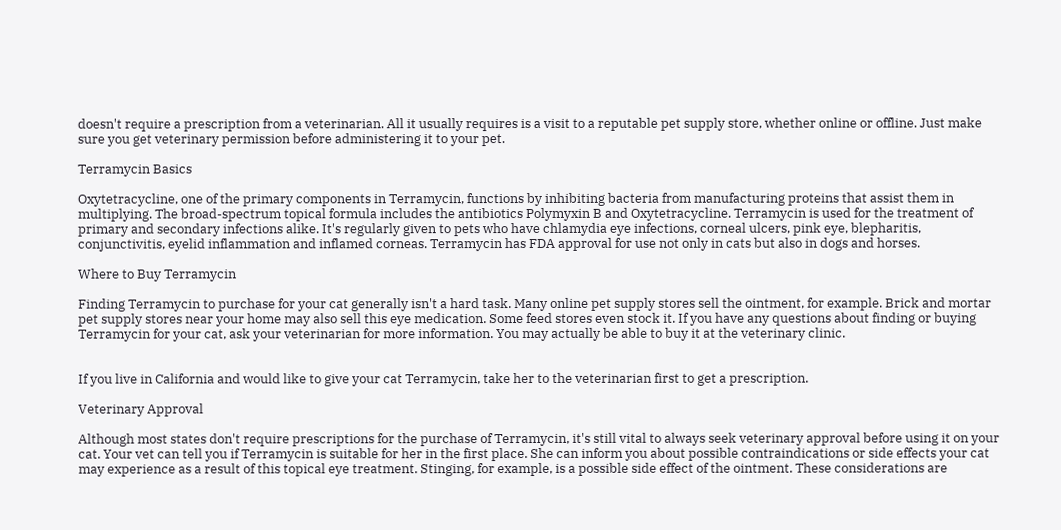doesn't require a prescription from a veterinarian. All it usually requires is a visit to a reputable pet supply store, whether online or offline. Just make sure you get veterinary permission before administering it to your pet.

Terramycin Basics

Oxytetracycline, one of the primary components in Terramycin, functions by inhibiting bacteria from manufacturing proteins that assist them in multiplying. The broad-spectrum topical formula includes the antibiotics Polymyxin B and Oxytetracycline. Terramycin is used for the treatment of primary and secondary infections alike. It's regularly given to pets who have chlamydia eye infections, corneal ulcers, pink eye, blepharitis, conjunctivitis, eyelid inflammation and inflamed corneas. Terramycin has FDA approval for use not only in cats but also in dogs and horses.

Where to Buy Terramycin

Finding Terramycin to purchase for your cat generally isn't a hard task. Many online pet supply stores sell the ointment, for example. Brick and mortar pet supply stores near your home may also sell this eye medication. Some feed stores even stock it. If you have any questions about finding or buying Terramycin for your cat, ask your veterinarian for more information. You may actually be able to buy it at the veterinary clinic.


If you live in California and would like to give your cat Terramycin, take her to the veterinarian first to get a prescription.

Veterinary Approval

Although most states don't require prescriptions for the purchase of Terramycin, it's still vital to always seek veterinary approval before using it on your cat. Your vet can tell you if Terramycin is suitable for her in the first place. She can inform you about possible contraindications or side effects your cat may experience as a result of this topical eye treatment. Stinging, for example, is a possible side effect of the ointment. These considerations are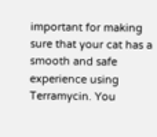important for making sure that your cat has a smooth and safe experience using Terramycin. You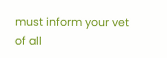must inform your vet of all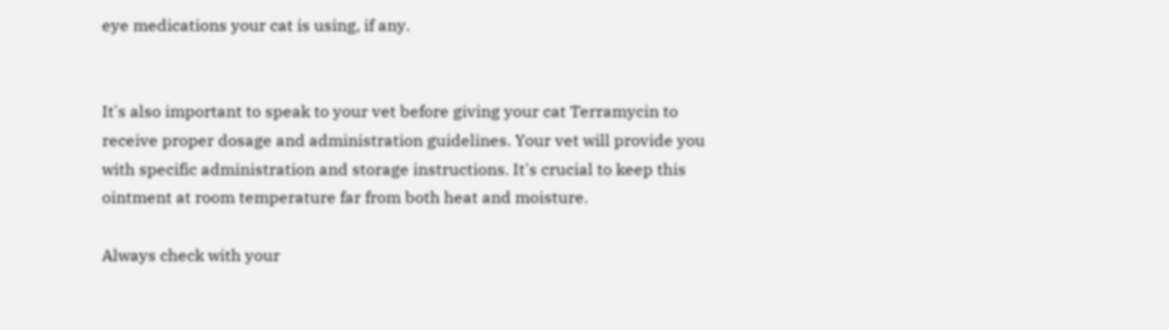eye medications your cat is using, if any.


It's also important to speak to your vet before giving your cat Terramycin to receive proper dosage and administration guidelines. Your vet will provide you with specific administration and storage instructions. It's crucial to keep this ointment at room temperature far from both heat and moisture.

Always check with your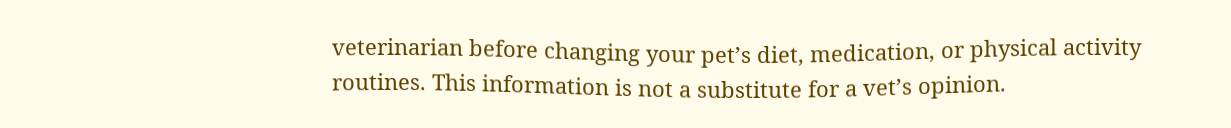veterinarian before changing your pet’s diet, medication, or physical activity routines. This information is not a substitute for a vet’s opinion.